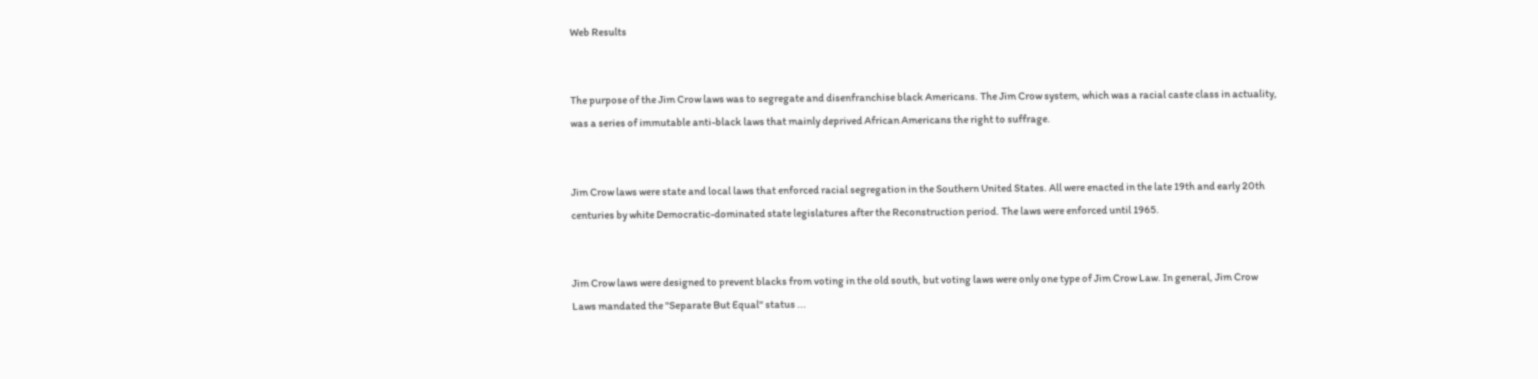Web Results


The purpose of the Jim Crow laws was to segregate and disenfranchise black Americans. The Jim Crow system, which was a racial caste class in actuality, was a series of immutable anti-black laws that mainly deprived African Americans the right to suffrage.


Jim Crow laws were state and local laws that enforced racial segregation in the Southern United States. All were enacted in the late 19th and early 20th centuries by white Democratic-dominated state legislatures after the Reconstruction period. The laws were enforced until 1965.


Jim Crow laws were designed to prevent blacks from voting in the old south, but voting laws were only one type of Jim Crow Law. In general, Jim Crow Laws mandated the "Separate But Equal" status ...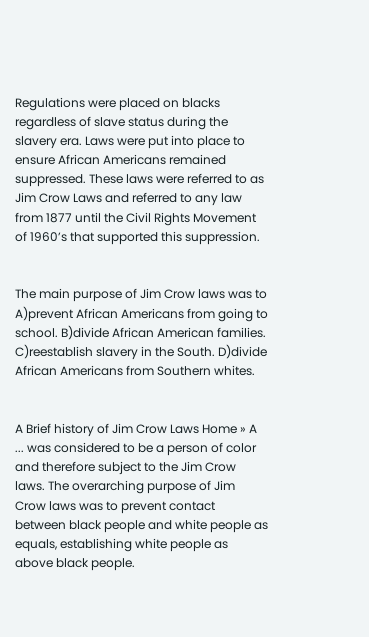Regulations were placed on blacks regardless of slave status during the slavery era. Laws were put into place to ensure African Americans remained suppressed. These laws were referred to as Jim Crow Laws and referred to any law from 1877 until the Civil Rights Movement of 1960’s that supported this suppression.


The main purpose of Jim Crow laws was to A)prevent African Americans from going to school. B)divide African American families. C)reestablish slavery in the South. D)divide African Americans from Southern whites.


A Brief history of Jim Crow Laws Home » A ... was considered to be a person of color and therefore subject to the Jim Crow laws. The overarching purpose of Jim Crow laws was to prevent contact between black people and white people as equals, establishing white people as above black people.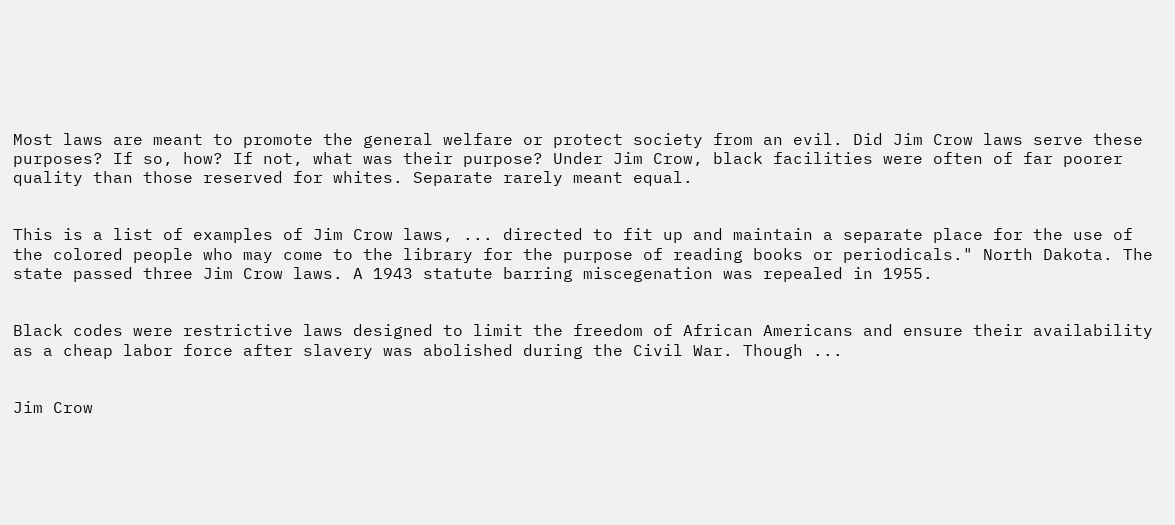Most laws are meant to promote the general welfare or protect society from an evil. Did Jim Crow laws serve these purposes? If so, how? If not, what was their purpose? Under Jim Crow, black facilities were often of far poorer quality than those reserved for whites. Separate rarely meant equal.


This is a list of examples of Jim Crow laws, ... directed to fit up and maintain a separate place for the use of the colored people who may come to the library for the purpose of reading books or periodicals." North Dakota. The state passed three Jim Crow laws. A 1943 statute barring miscegenation was repealed in 1955.


Black codes were restrictive laws designed to limit the freedom of African Americans and ensure their availability as a cheap labor force after slavery was abolished during the Civil War. Though ...


Jim Crow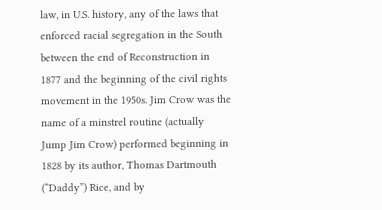law, in U.S. history, any of the laws that enforced racial segregation in the South between the end of Reconstruction in 1877 and the beginning of the civil rights movement in the 1950s. Jim Crow was the name of a minstrel routine (actually Jump Jim Crow) performed beginning in 1828 by its author, Thomas Dartmouth (“Daddy”) Rice, and by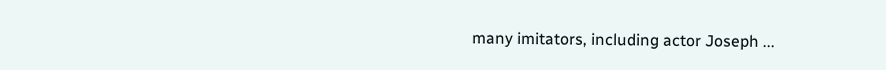many imitators, including actor Joseph ...